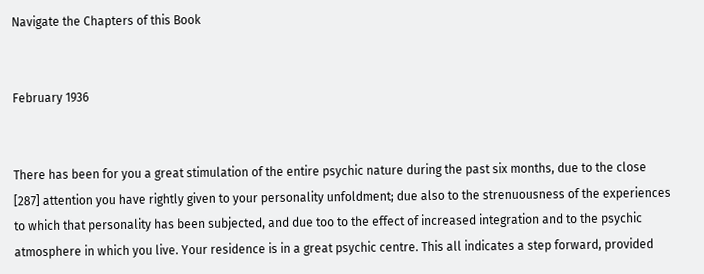Navigate the Chapters of this Book


February 1936


There has been for you a great stimulation of the entire psychic nature during the past six months, due to the close [287] attention you have rightly given to your personality unfoldment; due also to the strenuousness of the experiences to which that personality has been subjected, and due too to the effect of increased integration and to the psychic atmosphere in which you live. Your residence is in a great psychic centre. This all indicates a step forward, provided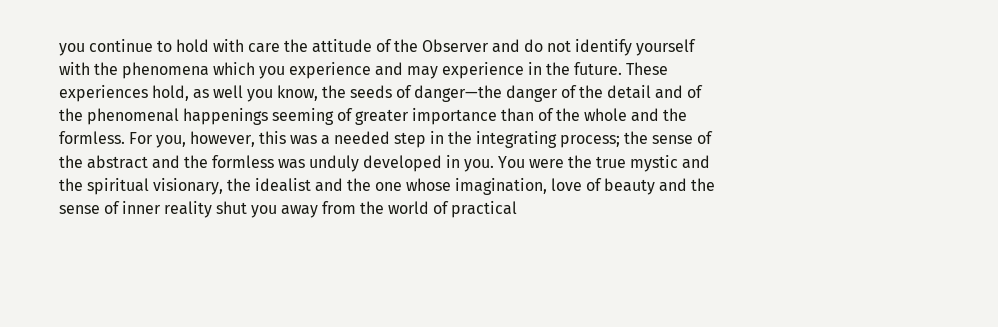you continue to hold with care the attitude of the Observer and do not identify yourself with the phenomena which you experience and may experience in the future. These experiences hold, as well you know, the seeds of danger—the danger of the detail and of the phenomenal happenings seeming of greater importance than of the whole and the formless. For you, however, this was a needed step in the integrating process; the sense of the abstract and the formless was unduly developed in you. You were the true mystic and the spiritual visionary, the idealist and the one whose imagination, love of beauty and the sense of inner reality shut you away from the world of practical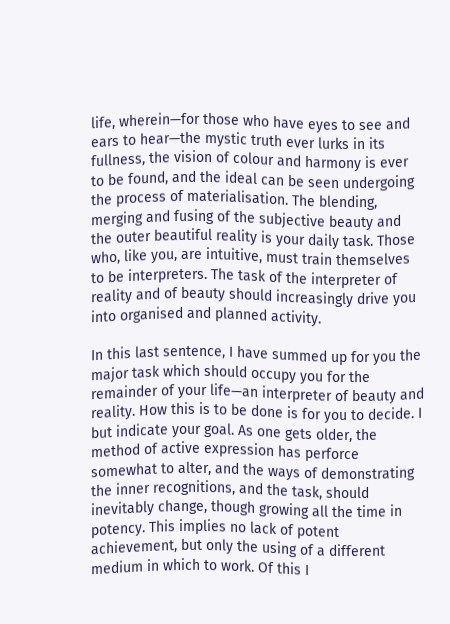life, wherein—for those who have eyes to see and ears to hear—the mystic truth ever lurks in its fullness, the vision of colour and harmony is ever to be found, and the ideal can be seen undergoing the process of materialisation. The blending, merging and fusing of the subjective beauty and the outer beautiful reality is your daily task. Those who, like you, are intuitive, must train themselves to be interpreters. The task of the interpreter of reality and of beauty should increasingly drive you into organised and planned activity.

In this last sentence, I have summed up for you the major task which should occupy you for the remainder of your life—an interpreter of beauty and reality. How this is to be done is for you to decide. I but indicate your goal. As one gets older, the method of active expression has perforce somewhat to alter, and the ways of demonstrating the inner recognitions, and the task, should inevitably change, though growing all the time in potency. This implies no lack of potent achievement, but only the using of a different medium in which to work. Of this I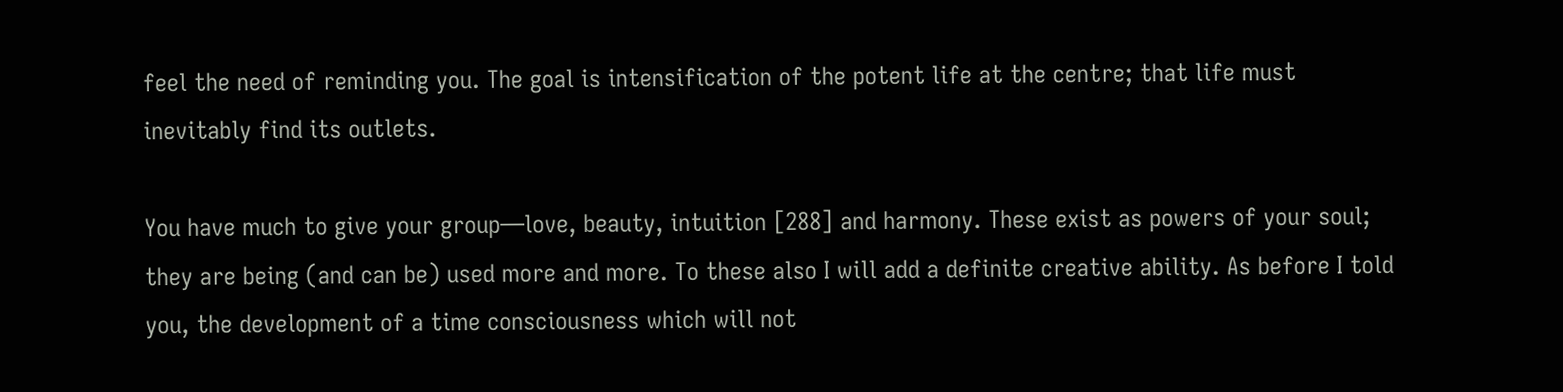feel the need of reminding you. The goal is intensification of the potent life at the centre; that life must inevitably find its outlets.

You have much to give your group—love, beauty, intuition [288] and harmony. These exist as powers of your soul; they are being (and can be) used more and more. To these also I will add a definite creative ability. As before I told you, the development of a time consciousness which will not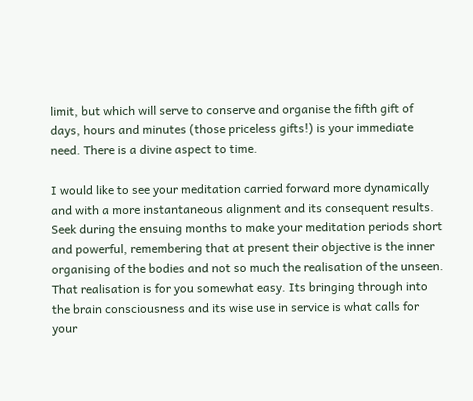limit, but which will serve to conserve and organise the fifth gift of days, hours and minutes (those priceless gifts!) is your immediate need. There is a divine aspect to time.

I would like to see your meditation carried forward more dynamically and with a more instantaneous alignment and its consequent results. Seek during the ensuing months to make your meditation periods short and powerful, remembering that at present their objective is the inner organising of the bodies and not so much the realisation of the unseen. That realisation is for you somewhat easy. Its bringing through into the brain consciousness and its wise use in service is what calls for your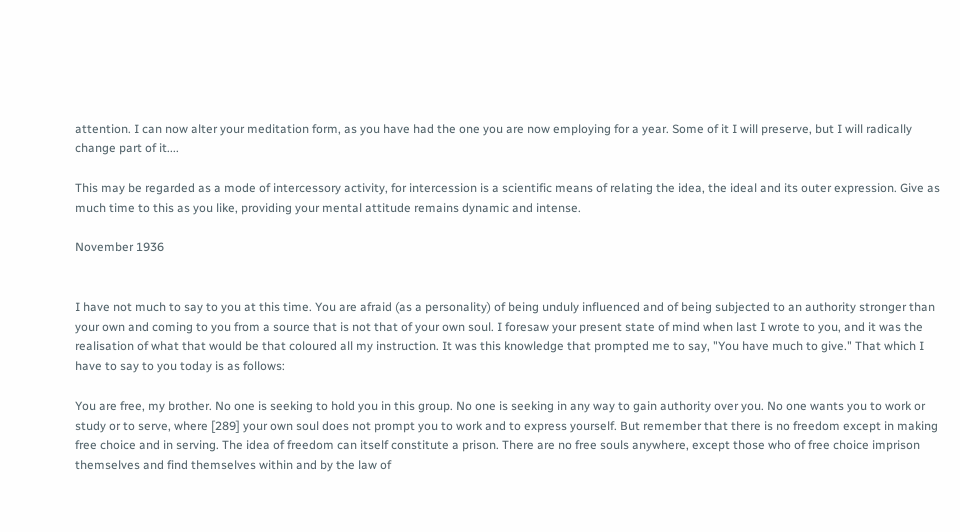attention. I can now alter your meditation form, as you have had the one you are now employing for a year. Some of it I will preserve, but I will radically change part of it....

This may be regarded as a mode of intercessory activity, for intercession is a scientific means of relating the idea, the ideal and its outer expression. Give as much time to this as you like, providing your mental attitude remains dynamic and intense.

November 1936


I have not much to say to you at this time. You are afraid (as a personality) of being unduly influenced and of being subjected to an authority stronger than your own and coming to you from a source that is not that of your own soul. I foresaw your present state of mind when last I wrote to you, and it was the realisation of what that would be that coloured all my instruction. It was this knowledge that prompted me to say, "You have much to give." That which I have to say to you today is as follows:

You are free, my brother. No one is seeking to hold you in this group. No one is seeking in any way to gain authority over you. No one wants you to work or study or to serve, where [289] your own soul does not prompt you to work and to express yourself. But remember that there is no freedom except in making free choice and in serving. The idea of freedom can itself constitute a prison. There are no free souls anywhere, except those who of free choice imprison themselves and find themselves within and by the law of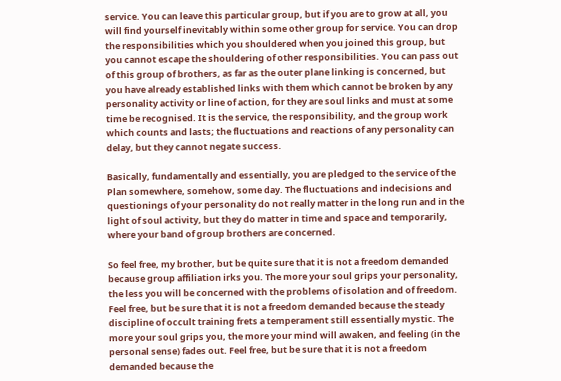service. You can leave this particular group, but if you are to grow at all, you will find yourself inevitably within some other group for service. You can drop the responsibilities which you shouldered when you joined this group, but you cannot escape the shouldering of other responsibilities. You can pass out of this group of brothers, as far as the outer plane linking is concerned, but you have already established links with them which cannot be broken by any personality activity or line of action, for they are soul links and must at some time be recognised. It is the service, the responsibility, and the group work which counts and lasts; the fluctuations and reactions of any personality can delay, but they cannot negate success.

Basically, fundamentally and essentially, you are pledged to the service of the Plan somewhere, somehow, some day. The fluctuations and indecisions and questionings of your personality do not really matter in the long run and in the light of soul activity, but they do matter in time and space and temporarily, where your band of group brothers are concerned.

So feel free, my brother, but be quite sure that it is not a freedom demanded because group affiliation irks you. The more your soul grips your personality, the less you will be concerned with the problems of isolation and of freedom. Feel free, but be sure that it is not a freedom demanded because the steady discipline of occult training frets a temperament still essentially mystic. The more your soul grips you, the more your mind will awaken, and feeling (in the personal sense) fades out. Feel free, but be sure that it is not a freedom demanded because the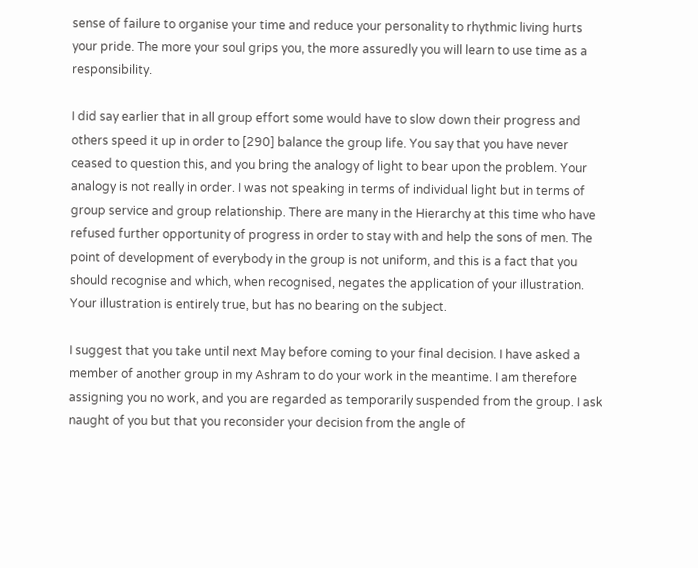sense of failure to organise your time and reduce your personality to rhythmic living hurts your pride. The more your soul grips you, the more assuredly you will learn to use time as a responsibility.

I did say earlier that in all group effort some would have to slow down their progress and others speed it up in order to [290] balance the group life. You say that you have never ceased to question this, and you bring the analogy of light to bear upon the problem. Your analogy is not really in order. I was not speaking in terms of individual light but in terms of group service and group relationship. There are many in the Hierarchy at this time who have refused further opportunity of progress in order to stay with and help the sons of men. The point of development of everybody in the group is not uniform, and this is a fact that you should recognise and which, when recognised, negates the application of your illustration. Your illustration is entirely true, but has no bearing on the subject.

I suggest that you take until next May before coming to your final decision. I have asked a member of another group in my Ashram to do your work in the meantime. I am therefore assigning you no work, and you are regarded as temporarily suspended from the group. I ask naught of you but that you reconsider your decision from the angle of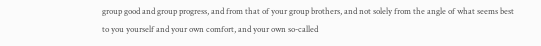group good and group progress, and from that of your group brothers, and not solely from the angle of what seems best to you yourself and your own comfort, and your own so-called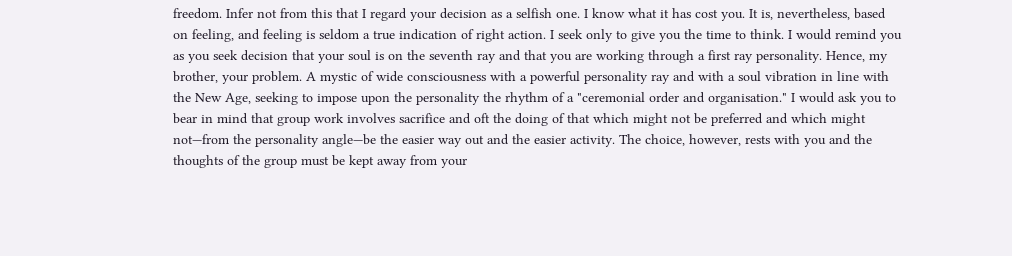freedom. Infer not from this that I regard your decision as a selfish one. I know what it has cost you. It is, nevertheless, based on feeling, and feeling is seldom a true indication of right action. I seek only to give you the time to think. I would remind you as you seek decision that your soul is on the seventh ray and that you are working through a first ray personality. Hence, my brother, your problem. A mystic of wide consciousness with a powerful personality ray and with a soul vibration in line with the New Age, seeking to impose upon the personality the rhythm of a "ceremonial order and organisation." I would ask you to bear in mind that group work involves sacrifice and oft the doing of that which might not be preferred and which might not—from the personality angle—be the easier way out and the easier activity. The choice, however, rests with you and the thoughts of the group must be kept away from your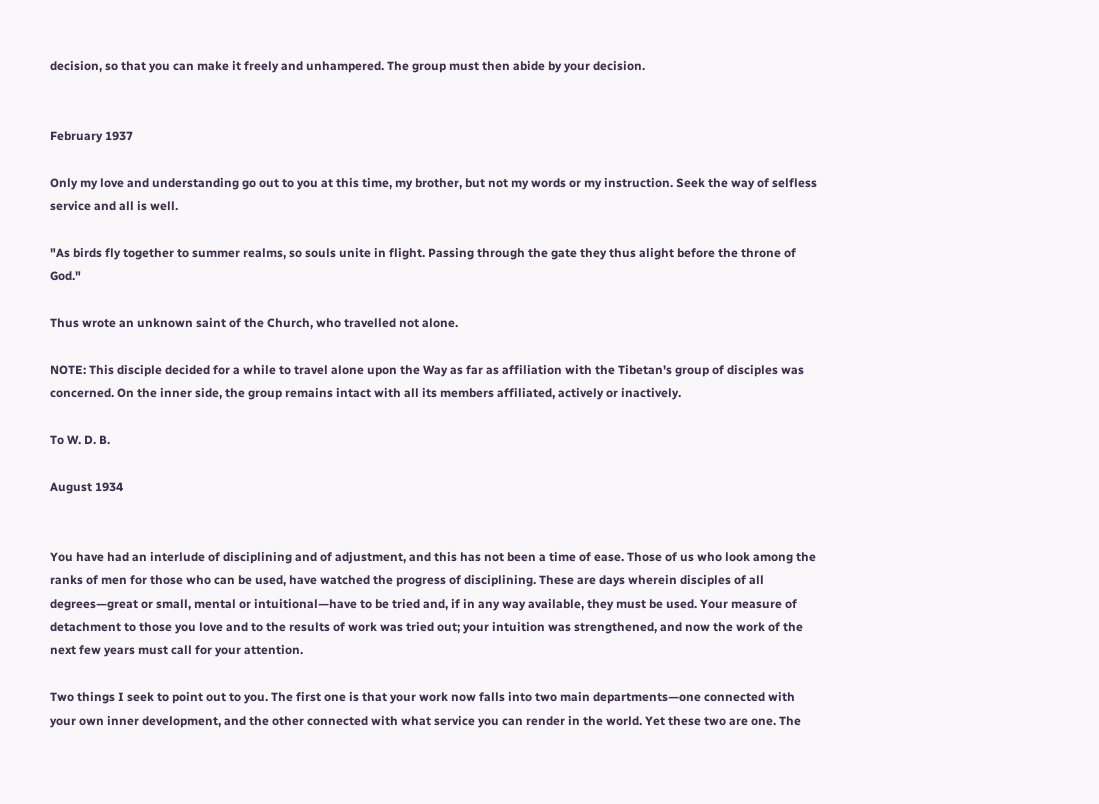decision, so that you can make it freely and unhampered. The group must then abide by your decision.


February 1937

Only my love and understanding go out to you at this time, my brother, but not my words or my instruction. Seek the way of selfless service and all is well.

"As birds fly together to summer realms, so souls unite in flight. Passing through the gate they thus alight before the throne of God."

Thus wrote an unknown saint of the Church, who travelled not alone.

NOTE: This disciple decided for a while to travel alone upon the Way as far as affiliation with the Tibetan's group of disciples was concerned. On the inner side, the group remains intact with all its members affiliated, actively or inactively.

To W. D. B.

August 1934


You have had an interlude of disciplining and of adjustment, and this has not been a time of ease. Those of us who look among the ranks of men for those who can be used, have watched the progress of disciplining. These are days wherein disciples of all degrees—great or small, mental or intuitional—have to be tried and, if in any way available, they must be used. Your measure of detachment to those you love and to the results of work was tried out; your intuition was strengthened, and now the work of the next few years must call for your attention.

Two things I seek to point out to you. The first one is that your work now falls into two main departments—one connected with your own inner development, and the other connected with what service you can render in the world. Yet these two are one. The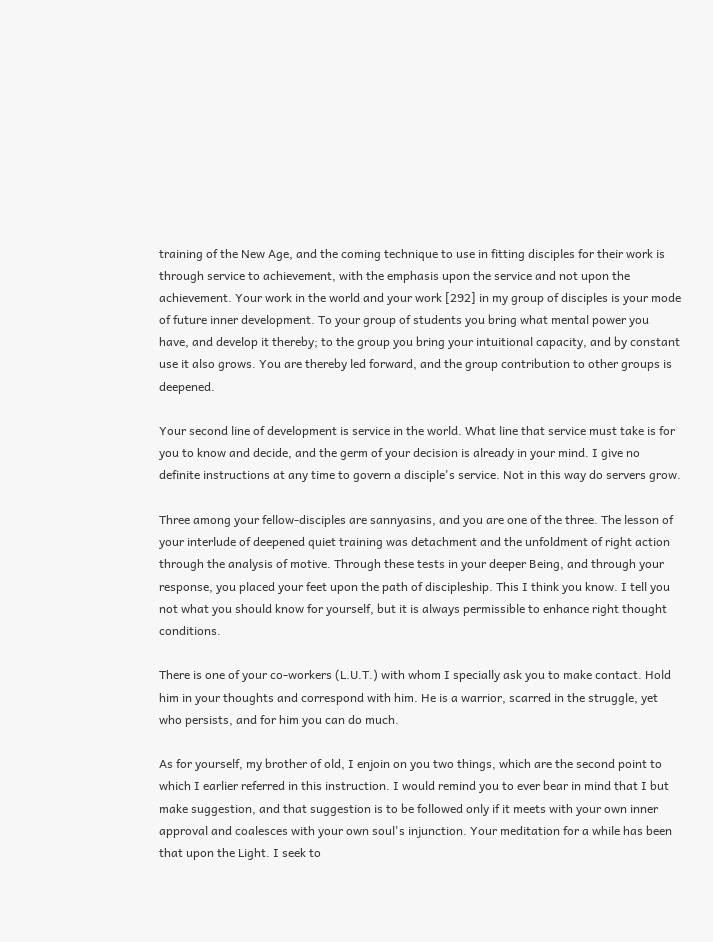training of the New Age, and the coming technique to use in fitting disciples for their work is through service to achievement, with the emphasis upon the service and not upon the achievement. Your work in the world and your work [292] in my group of disciples is your mode of future inner development. To your group of students you bring what mental power you have, and develop it thereby; to the group you bring your intuitional capacity, and by constant use it also grows. You are thereby led forward, and the group contribution to other groups is deepened.

Your second line of development is service in the world. What line that service must take is for you to know and decide, and the germ of your decision is already in your mind. I give no definite instructions at any time to govern a disciple's service. Not in this way do servers grow.

Three among your fellow-disciples are sannyasins, and you are one of the three. The lesson of your interlude of deepened quiet training was detachment and the unfoldment of right action through the analysis of motive. Through these tests in your deeper Being, and through your response, you placed your feet upon the path of discipleship. This I think you know. I tell you not what you should know for yourself, but it is always permissible to enhance right thought conditions.

There is one of your co-workers (L.U.T.) with whom I specially ask you to make contact. Hold him in your thoughts and correspond with him. He is a warrior, scarred in the struggle, yet who persists, and for him you can do much.

As for yourself, my brother of old, I enjoin on you two things, which are the second point to which I earlier referred in this instruction. I would remind you to ever bear in mind that I but make suggestion, and that suggestion is to be followed only if it meets with your own inner approval and coalesces with your own soul's injunction. Your meditation for a while has been that upon the Light. I seek to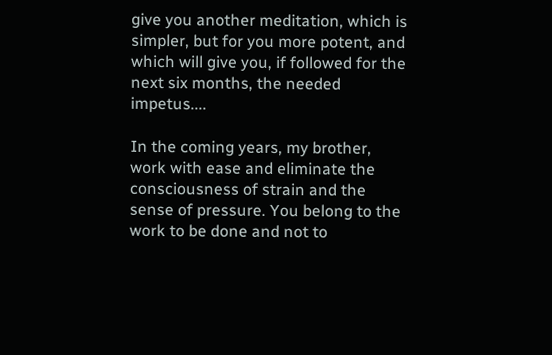give you another meditation, which is simpler, but for you more potent, and which will give you, if followed for the next six months, the needed impetus....

In the coming years, my brother, work with ease and eliminate the consciousness of strain and the sense of pressure. You belong to the work to be done and not to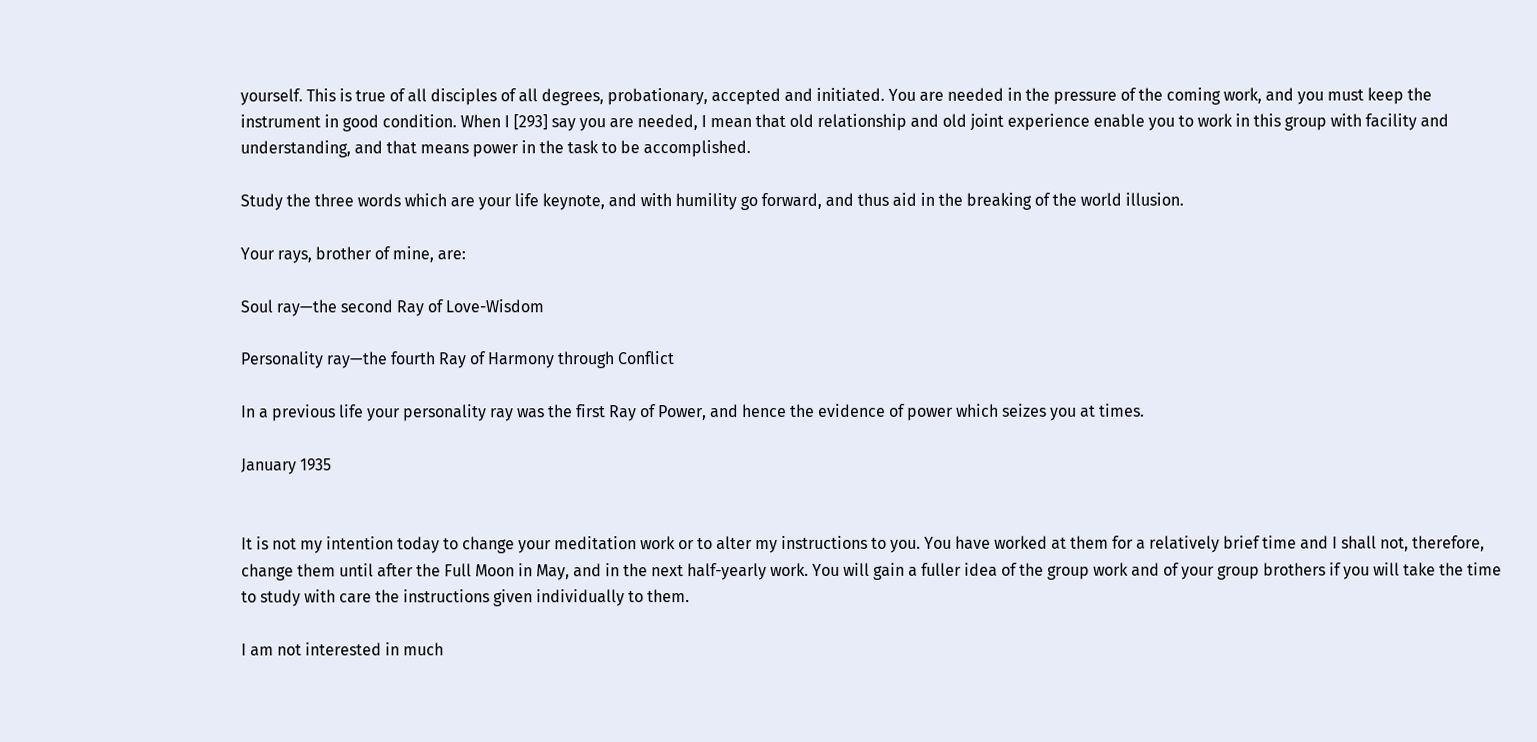yourself. This is true of all disciples of all degrees, probationary, accepted and initiated. You are needed in the pressure of the coming work, and you must keep the instrument in good condition. When I [293] say you are needed, I mean that old relationship and old joint experience enable you to work in this group with facility and understanding, and that means power in the task to be accomplished.

Study the three words which are your life keynote, and with humility go forward, and thus aid in the breaking of the world illusion.

Your rays, brother of mine, are:

Soul ray—the second Ray of Love-Wisdom

Personality ray—the fourth Ray of Harmony through Conflict

In a previous life your personality ray was the first Ray of Power, and hence the evidence of power which seizes you at times.

January 1935


It is not my intention today to change your meditation work or to alter my instructions to you. You have worked at them for a relatively brief time and I shall not, therefore, change them until after the Full Moon in May, and in the next half-yearly work. You will gain a fuller idea of the group work and of your group brothers if you will take the time to study with care the instructions given individually to them.

I am not interested in much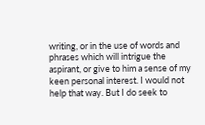writing, or in the use of words and phrases which will intrigue the aspirant, or give to him a sense of my keen personal interest. I would not help that way. But I do seek to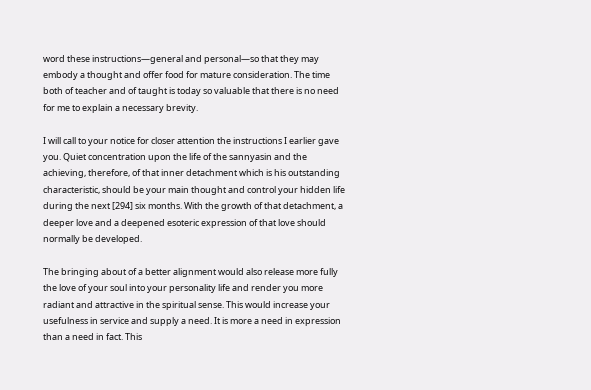word these instructions—general and personal—so that they may embody a thought and offer food for mature consideration. The time both of teacher and of taught is today so valuable that there is no need for me to explain a necessary brevity.

I will call to your notice for closer attention the instructions I earlier gave you. Quiet concentration upon the life of the sannyasin and the achieving, therefore, of that inner detachment which is his outstanding characteristic, should be your main thought and control your hidden life during the next [294] six months. With the growth of that detachment, a deeper love and a deepened esoteric expression of that love should normally be developed.

The bringing about of a better alignment would also release more fully the love of your soul into your personality life and render you more radiant and attractive in the spiritual sense. This would increase your usefulness in service and supply a need. It is more a need in expression than a need in fact. This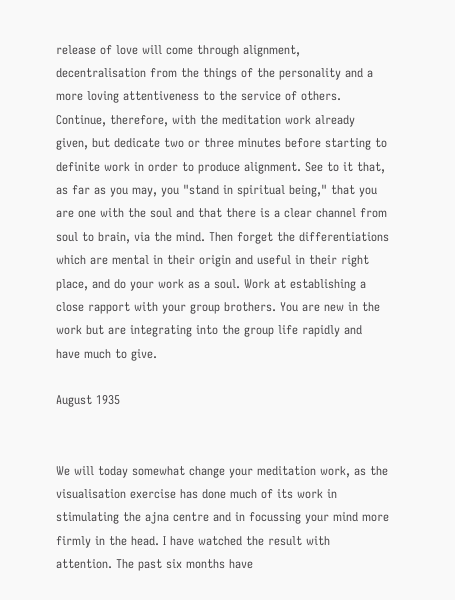release of love will come through alignment, decentralisation from the things of the personality and a more loving attentiveness to the service of others. Continue, therefore, with the meditation work already given, but dedicate two or three minutes before starting to definite work in order to produce alignment. See to it that, as far as you may, you "stand in spiritual being," that you are one with the soul and that there is a clear channel from soul to brain, via the mind. Then forget the differentiations which are mental in their origin and useful in their right place, and do your work as a soul. Work at establishing a close rapport with your group brothers. You are new in the work but are integrating into the group life rapidly and have much to give.

August 1935


We will today somewhat change your meditation work, as the visualisation exercise has done much of its work in stimulating the ajna centre and in focussing your mind more firmly in the head. I have watched the result with attention. The past six months have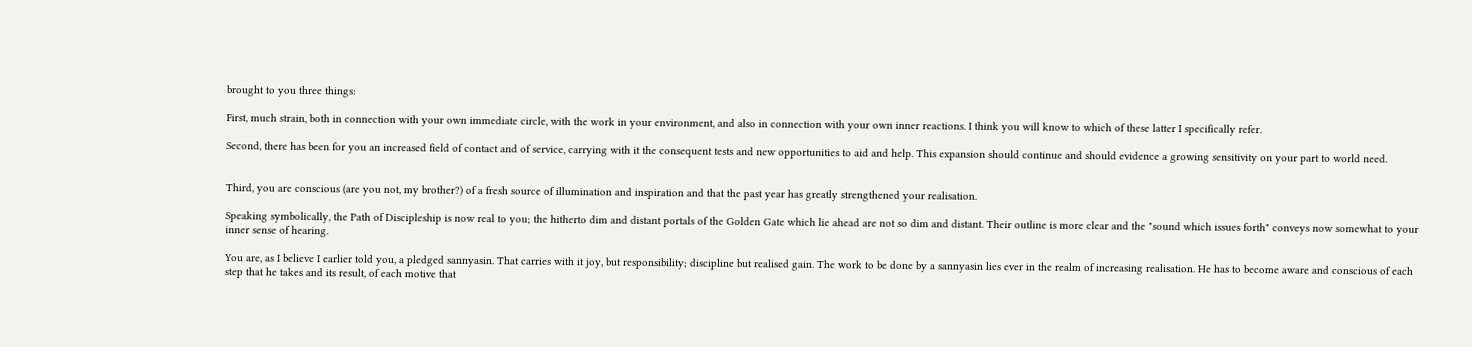brought to you three things:

First, much strain, both in connection with your own immediate circle, with the work in your environment, and also in connection with your own inner reactions. I think you will know to which of these latter I specifically refer.

Second, there has been for you an increased field of contact and of service, carrying with it the consequent tests and new opportunities to aid and help. This expansion should continue and should evidence a growing sensitivity on your part to world need.


Third, you are conscious (are you not, my brother?) of a fresh source of illumination and inspiration and that the past year has greatly strengthened your realisation.

Speaking symbolically, the Path of Discipleship is now real to you; the hitherto dim and distant portals of the Golden Gate which lie ahead are not so dim and distant. Their outline is more clear and the "sound which issues forth" conveys now somewhat to your inner sense of hearing.

You are, as I believe I earlier told you, a pledged sannyasin. That carries with it joy, but responsibility; discipline but realised gain. The work to be done by a sannyasin lies ever in the realm of increasing realisation. He has to become aware and conscious of each step that he takes and its result, of each motive that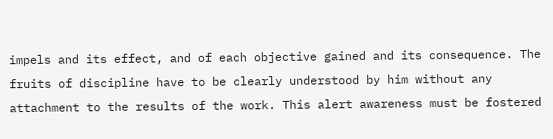impels and its effect, and of each objective gained and its consequence. The fruits of discipline have to be clearly understood by him without any attachment to the results of the work. This alert awareness must be fostered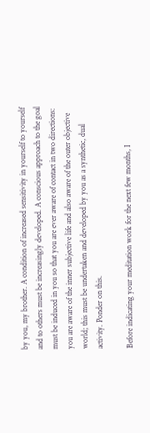by you, my brother. A condition of increased sensitivity in yourself to yourself and to others must be increasingly developed. A conscious approach to the goal must be induced in you so that you are ever aware of contact in two directions: you are aware of the inner subjective life and also aware of the outer objective world; this must be undertaken and developed by you as a synthetic, dual activity. Ponder on this.

Before indicating your meditation work for the next few months, I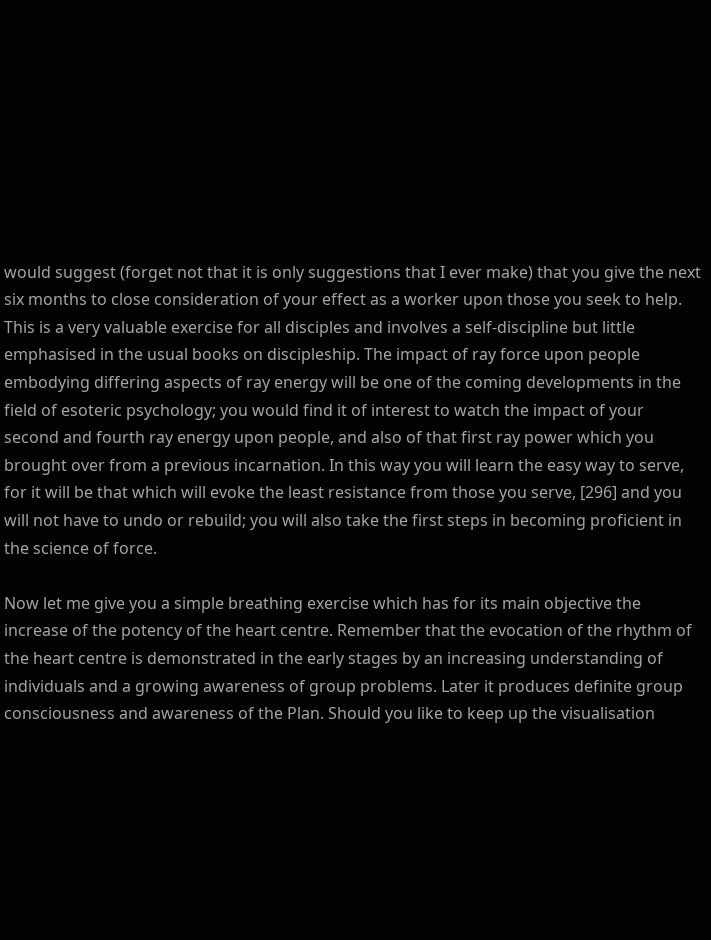would suggest (forget not that it is only suggestions that I ever make) that you give the next six months to close consideration of your effect as a worker upon those you seek to help. This is a very valuable exercise for all disciples and involves a self-discipline but little emphasised in the usual books on discipleship. The impact of ray force upon people embodying differing aspects of ray energy will be one of the coming developments in the field of esoteric psychology; you would find it of interest to watch the impact of your second and fourth ray energy upon people, and also of that first ray power which you brought over from a previous incarnation. In this way you will learn the easy way to serve, for it will be that which will evoke the least resistance from those you serve, [296] and you will not have to undo or rebuild; you will also take the first steps in becoming proficient in the science of force.

Now let me give you a simple breathing exercise which has for its main objective the increase of the potency of the heart centre. Remember that the evocation of the rhythm of the heart centre is demonstrated in the early stages by an increasing understanding of individuals and a growing awareness of group problems. Later it produces definite group consciousness and awareness of the Plan. Should you like to keep up the visualisation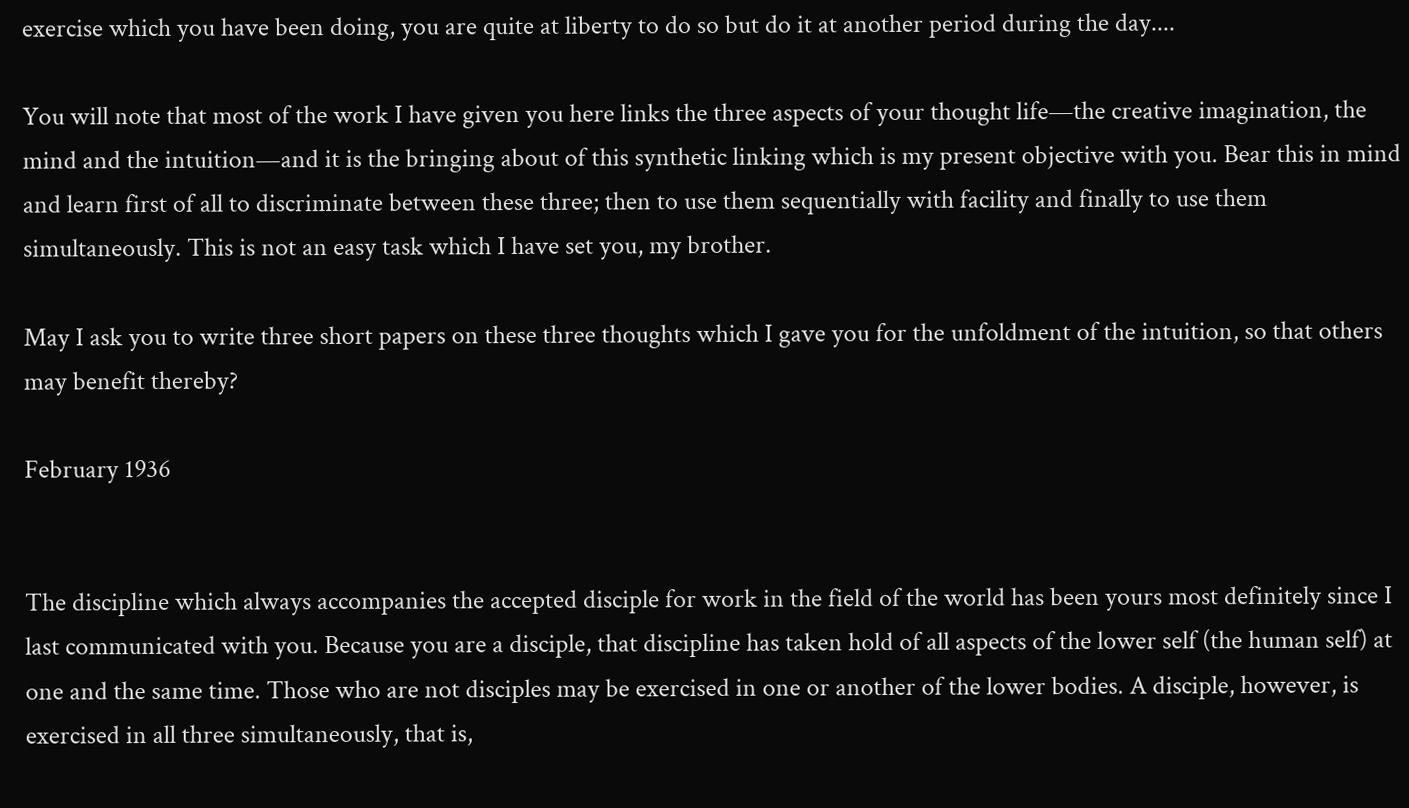exercise which you have been doing, you are quite at liberty to do so but do it at another period during the day....

You will note that most of the work I have given you here links the three aspects of your thought life—the creative imagination, the mind and the intuition—and it is the bringing about of this synthetic linking which is my present objective with you. Bear this in mind and learn first of all to discriminate between these three; then to use them sequentially with facility and finally to use them simultaneously. This is not an easy task which I have set you, my brother.

May I ask you to write three short papers on these three thoughts which I gave you for the unfoldment of the intuition, so that others may benefit thereby?

February 1936


The discipline which always accompanies the accepted disciple for work in the field of the world has been yours most definitely since I last communicated with you. Because you are a disciple, that discipline has taken hold of all aspects of the lower self (the human self) at one and the same time. Those who are not disciples may be exercised in one or another of the lower bodies. A disciple, however, is exercised in all three simultaneously, that is,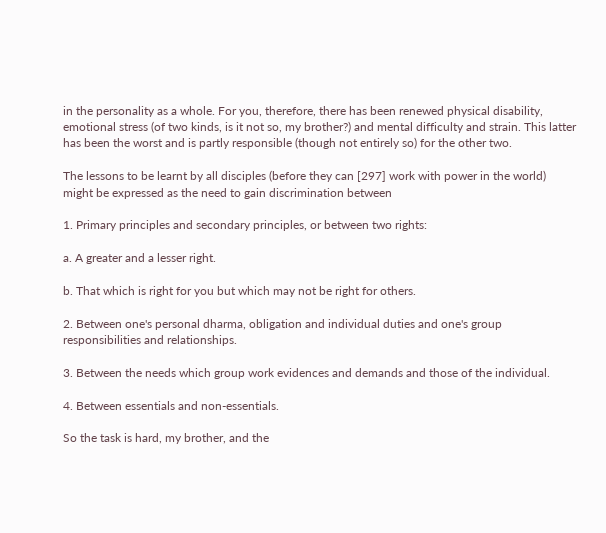in the personality as a whole. For you, therefore, there has been renewed physical disability, emotional stress (of two kinds, is it not so, my brother?) and mental difficulty and strain. This latter has been the worst and is partly responsible (though not entirely so) for the other two.

The lessons to be learnt by all disciples (before they can [297] work with power in the world) might be expressed as the need to gain discrimination between

1. Primary principles and secondary principles, or between two rights:

a. A greater and a lesser right.

b. That which is right for you but which may not be right for others.

2. Between one's personal dharma, obligation and individual duties and one's group responsibilities and relationships.

3. Between the needs which group work evidences and demands and those of the individual.

4. Between essentials and non-essentials.

So the task is hard, my brother, and the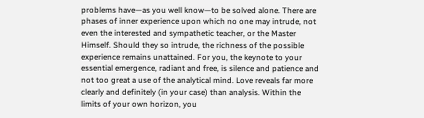problems have—as you well know—to be solved alone. There are phases of inner experience upon which no one may intrude, not even the interested and sympathetic teacher, or the Master Himself. Should they so intrude, the richness of the possible experience remains unattained. For you, the keynote to your essential emergence, radiant and free, is silence and patience and not too great a use of the analytical mind. Love reveals far more clearly and definitely (in your case) than analysis. Within the limits of your own horizon, you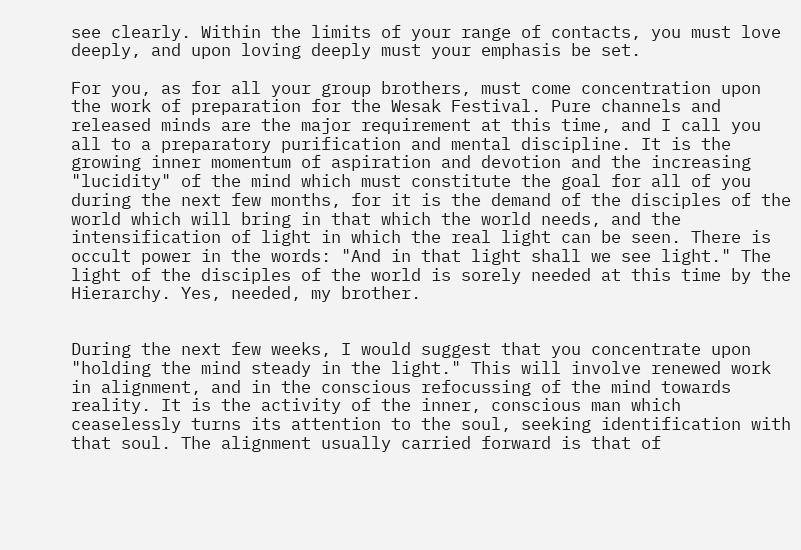see clearly. Within the limits of your range of contacts, you must love deeply, and upon loving deeply must your emphasis be set.

For you, as for all your group brothers, must come concentration upon the work of preparation for the Wesak Festival. Pure channels and released minds are the major requirement at this time, and I call you all to a preparatory purification and mental discipline. It is the growing inner momentum of aspiration and devotion and the increasing "lucidity" of the mind which must constitute the goal for all of you during the next few months, for it is the demand of the disciples of the world which will bring in that which the world needs, and the intensification of light in which the real light can be seen. There is occult power in the words: "And in that light shall we see light." The light of the disciples of the world is sorely needed at this time by the Hierarchy. Yes, needed, my brother.


During the next few weeks, I would suggest that you concentrate upon "holding the mind steady in the light." This will involve renewed work in alignment, and in the conscious refocussing of the mind towards reality. It is the activity of the inner, conscious man which ceaselessly turns its attention to the soul, seeking identification with that soul. The alignment usually carried forward is that of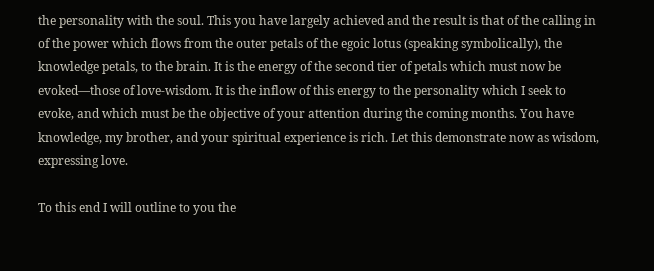the personality with the soul. This you have largely achieved and the result is that of the calling in of the power which flows from the outer petals of the egoic lotus (speaking symbolically), the knowledge petals, to the brain. It is the energy of the second tier of petals which must now be evoked—those of love-wisdom. It is the inflow of this energy to the personality which I seek to evoke, and which must be the objective of your attention during the coming months. You have knowledge, my brother, and your spiritual experience is rich. Let this demonstrate now as wisdom, expressing love.

To this end I will outline to you the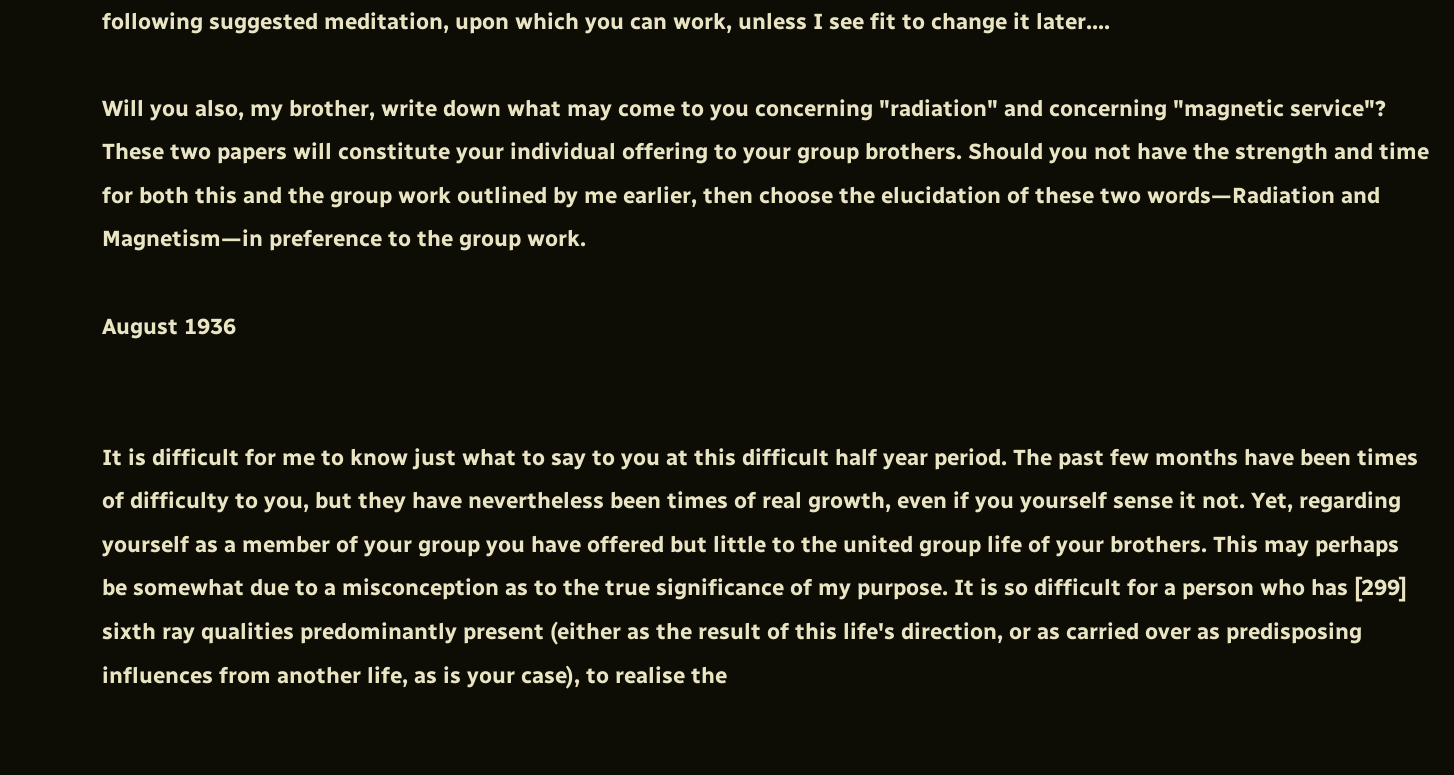following suggested meditation, upon which you can work, unless I see fit to change it later....

Will you also, my brother, write down what may come to you concerning "radiation" and concerning "magnetic service"? These two papers will constitute your individual offering to your group brothers. Should you not have the strength and time for both this and the group work outlined by me earlier, then choose the elucidation of these two words—Radiation and Magnetism—in preference to the group work.

August 1936


It is difficult for me to know just what to say to you at this difficult half year period. The past few months have been times of difficulty to you, but they have nevertheless been times of real growth, even if you yourself sense it not. Yet, regarding yourself as a member of your group you have offered but little to the united group life of your brothers. This may perhaps be somewhat due to a misconception as to the true significance of my purpose. It is so difficult for a person who has [299] sixth ray qualities predominantly present (either as the result of this life's direction, or as carried over as predisposing influences from another life, as is your case), to realise the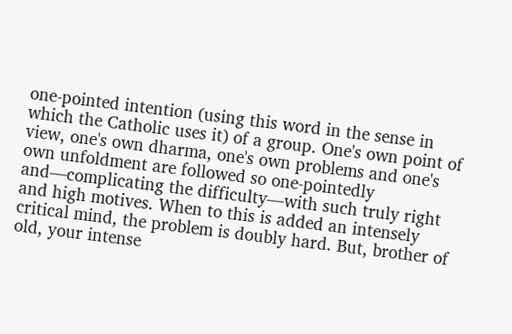one-pointed intention (using this word in the sense in which the Catholic uses it) of a group. One's own point of view, one's own dharma, one's own problems and one's own unfoldment are followed so one-pointedly and—complicating the difficulty—with such truly right and high motives. When to this is added an intensely critical mind, the problem is doubly hard. But, brother of old, your intense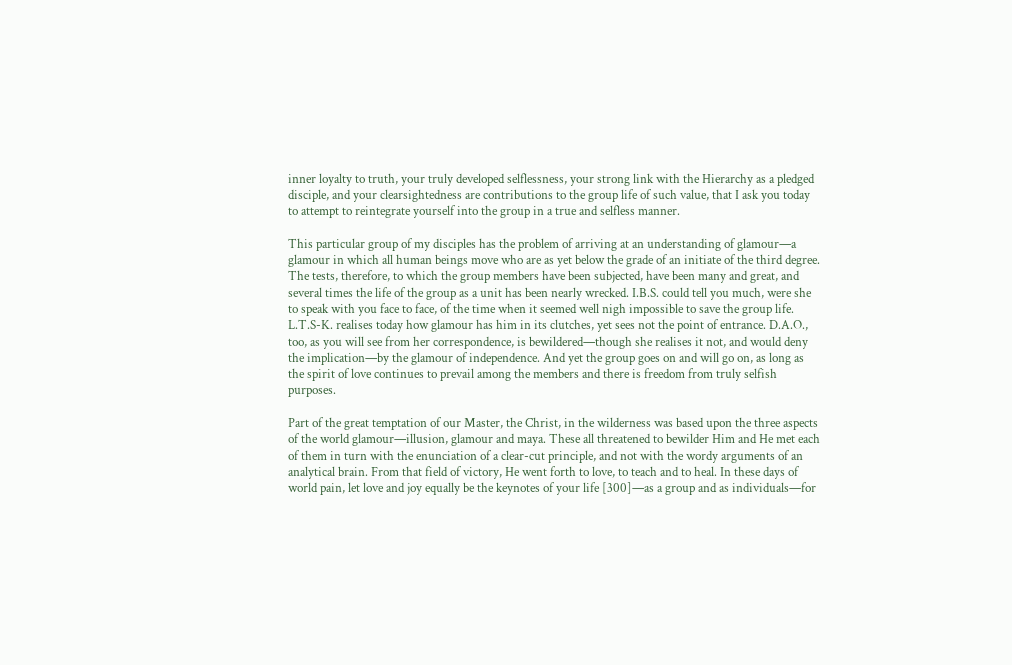inner loyalty to truth, your truly developed selflessness, your strong link with the Hierarchy as a pledged disciple, and your clearsightedness are contributions to the group life of such value, that I ask you today to attempt to reintegrate yourself into the group in a true and selfless manner.

This particular group of my disciples has the problem of arriving at an understanding of glamour—a glamour in which all human beings move who are as yet below the grade of an initiate of the third degree. The tests, therefore, to which the group members have been subjected, have been many and great, and several times the life of the group as a unit has been nearly wrecked. I.B.S. could tell you much, were she to speak with you face to face, of the time when it seemed well nigh impossible to save the group life. L.T.S-K. realises today how glamour has him in its clutches, yet sees not the point of entrance. D.A.O., too, as you will see from her correspondence, is bewildered—though she realises it not, and would deny the implication—by the glamour of independence. And yet the group goes on and will go on, as long as the spirit of love continues to prevail among the members and there is freedom from truly selfish purposes.

Part of the great temptation of our Master, the Christ, in the wilderness was based upon the three aspects of the world glamour—illusion, glamour and maya. These all threatened to bewilder Him and He met each of them in turn with the enunciation of a clear-cut principle, and not with the wordy arguments of an analytical brain. From that field of victory, He went forth to love, to teach and to heal. In these days of world pain, let love and joy equally be the keynotes of your life [300]—as a group and as individuals—for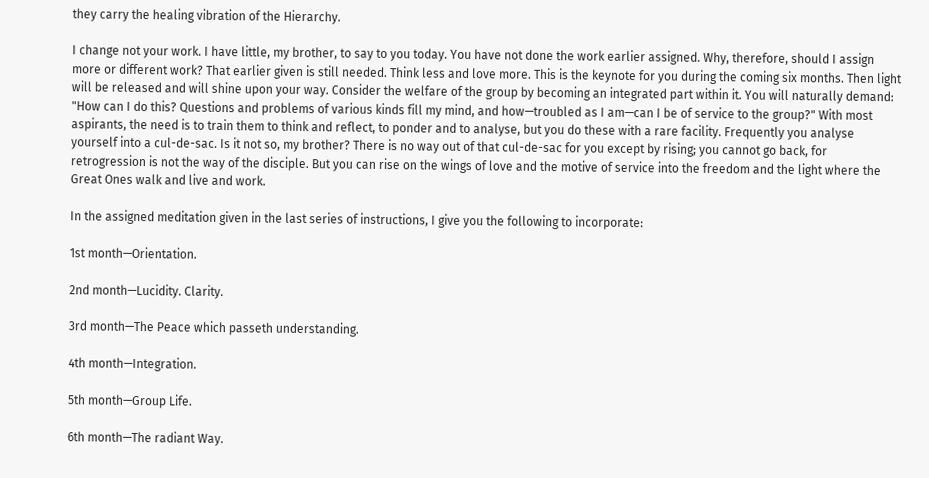they carry the healing vibration of the Hierarchy.

I change not your work. I have little, my brother, to say to you today. You have not done the work earlier assigned. Why, therefore, should I assign more or different work? That earlier given is still needed. Think less and love more. This is the keynote for you during the coming six months. Then light will be released and will shine upon your way. Consider the welfare of the group by becoming an integrated part within it. You will naturally demand: "How can I do this? Questions and problems of various kinds fill my mind, and how—troubled as I am—can I be of service to the group?" With most aspirants, the need is to train them to think and reflect, to ponder and to analyse, but you do these with a rare facility. Frequently you analyse yourself into a cul-de-sac. Is it not so, my brother? There is no way out of that cul-de-sac for you except by rising; you cannot go back, for retrogression is not the way of the disciple. But you can rise on the wings of love and the motive of service into the freedom and the light where the Great Ones walk and live and work.

In the assigned meditation given in the last series of instructions, I give you the following to incorporate:

1st month—Orientation.

2nd month—Lucidity. Clarity.

3rd month—The Peace which passeth understanding.

4th month—Integration.

5th month—Group Life.

6th month—The radiant Way.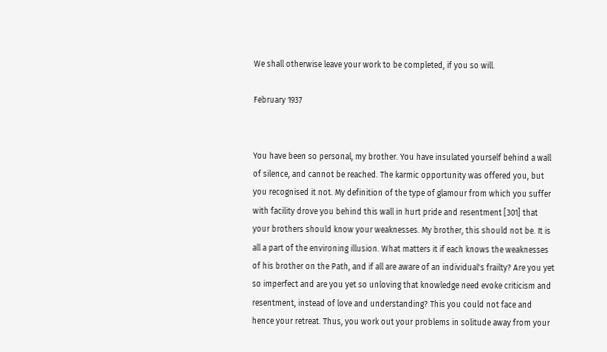We shall otherwise leave your work to be completed, if you so will.

February 1937


You have been so personal, my brother. You have insulated yourself behind a wall of silence, and cannot be reached. The karmic opportunity was offered you, but you recognised it not. My definition of the type of glamour from which you suffer with facility drove you behind this wall in hurt pride and resentment [301] that your brothers should know your weaknesses. My brother, this should not be. It is all a part of the environing illusion. What matters it if each knows the weaknesses of his brother on the Path, and if all are aware of an individual's frailty? Are you yet so imperfect and are you yet so unloving that knowledge need evoke criticism and resentment, instead of love and understanding? This you could not face and hence your retreat. Thus, you work out your problems in solitude away from your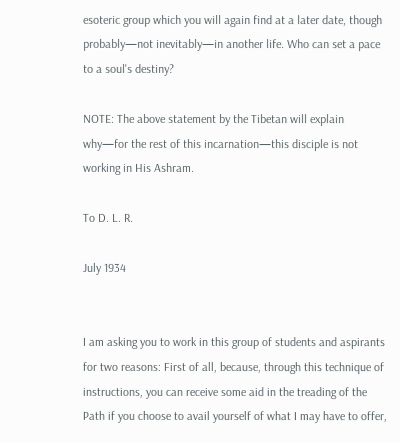esoteric group which you will again find at a later date, though probably—not inevitably—in another life. Who can set a pace to a soul's destiny?

NOTE: The above statement by the Tibetan will explain why—for the rest of this incarnation—this disciple is not working in His Ashram.

To D. L. R.

July 1934


I am asking you to work in this group of students and aspirants for two reasons: First of all, because, through this technique of instructions, you can receive some aid in the treading of the Path if you choose to avail yourself of what I may have to offer,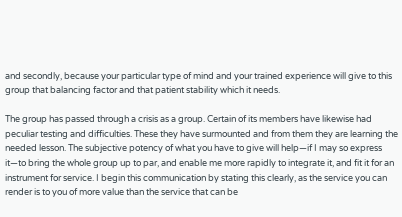and secondly, because your particular type of mind and your trained experience will give to this group that balancing factor and that patient stability which it needs.

The group has passed through a crisis as a group. Certain of its members have likewise had peculiar testing and difficulties. These they have surmounted and from them they are learning the needed lesson. The subjective potency of what you have to give will help—if I may so express it—to bring the whole group up to par, and enable me more rapidly to integrate it, and fit it for an instrument for service. I begin this communication by stating this clearly, as the service you can render is to you of more value than the service that can be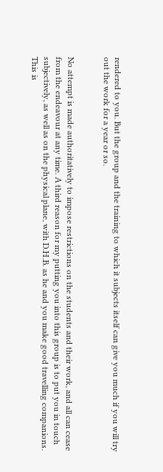rendered to you. But the group and the training to which it subjects itself can give you much if you will try out the work for a year or so.


No attempt is made authoritatively to impose restrictions on the students and their work, and all can cease from the endeavour at any time. A third reason for my putting you into this group is to put you in touch subjectively, as well as on the physical plane, with D.H.B. as he and you make good travelling companions. This is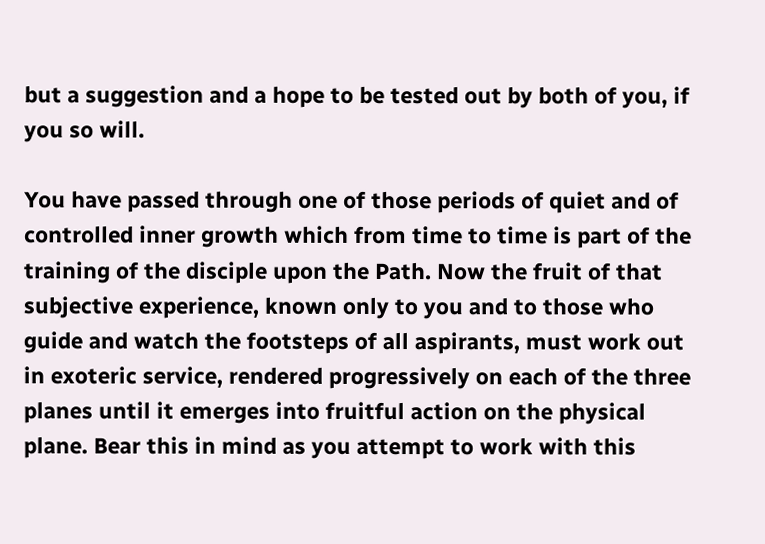but a suggestion and a hope to be tested out by both of you, if you so will.

You have passed through one of those periods of quiet and of controlled inner growth which from time to time is part of the training of the disciple upon the Path. Now the fruit of that subjective experience, known only to you and to those who guide and watch the footsteps of all aspirants, must work out in exoteric service, rendered progressively on each of the three planes until it emerges into fruitful action on the physical plane. Bear this in mind as you attempt to work with this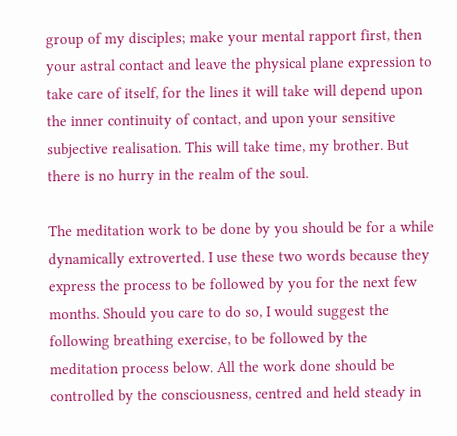group of my disciples; make your mental rapport first, then your astral contact and leave the physical plane expression to take care of itself, for the lines it will take will depend upon the inner continuity of contact, and upon your sensitive subjective realisation. This will take time, my brother. But there is no hurry in the realm of the soul.

The meditation work to be done by you should be for a while dynamically extroverted. I use these two words because they express the process to be followed by you for the next few months. Should you care to do so, I would suggest the following breathing exercise, to be followed by the meditation process below. All the work done should be controlled by the consciousness, centred and held steady in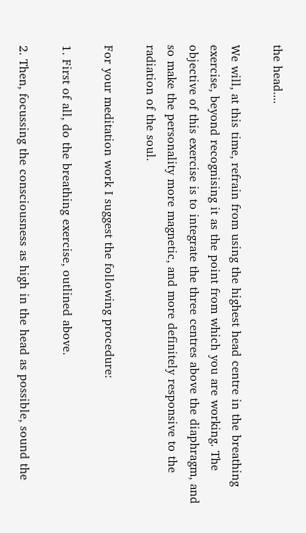the head....

We will, at this time, refrain from using the highest head centre in the breathing exercise, beyond recognising it as the point from which you are working. The objective of this exercise is to integrate the three centres above the diaphragm, and so make the personality more magnetic, and more definitely responsive to the radiation of the soul.

For your meditation work I suggest the following procedure:

1. First of all, do the breathing exercise, outlined above.

2. Then, focussing the consciousness as high in the head as possible, sound the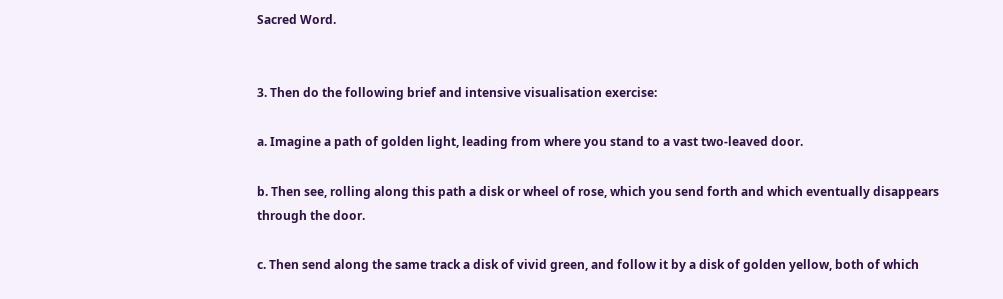Sacred Word.


3. Then do the following brief and intensive visualisation exercise:

a. Imagine a path of golden light, leading from where you stand to a vast two-leaved door.

b. Then see, rolling along this path a disk or wheel of rose, which you send forth and which eventually disappears through the door.

c. Then send along the same track a disk of vivid green, and follow it by a disk of golden yellow, both of which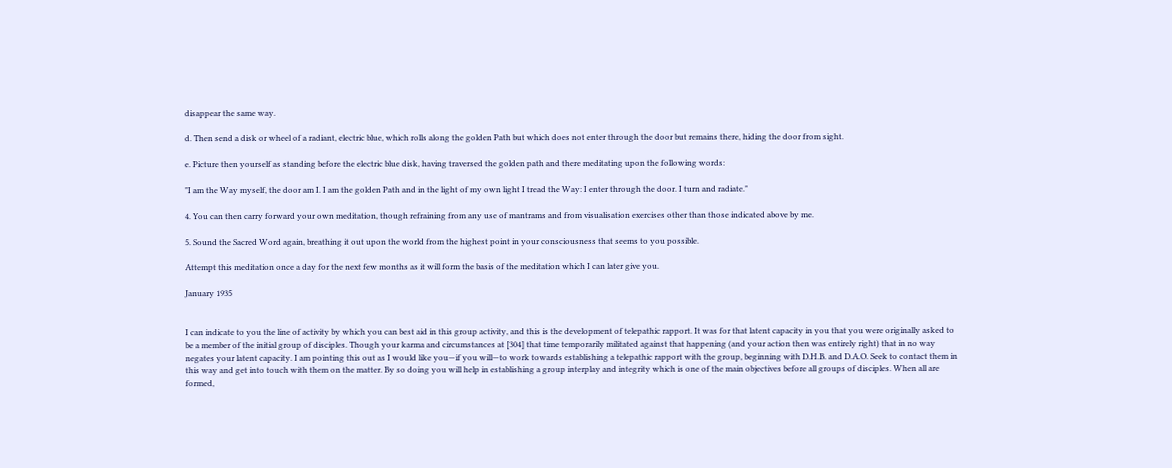disappear the same way.

d. Then send a disk or wheel of a radiant, electric blue, which rolls along the golden Path but which does not enter through the door but remains there, hiding the door from sight.

e. Picture then yourself as standing before the electric blue disk, having traversed the golden path and there meditating upon the following words:

"I am the Way myself, the door am I. I am the golden Path and in the light of my own light I tread the Way: I enter through the door. I turn and radiate."

4. You can then carry forward your own meditation, though refraining from any use of mantrams and from visualisation exercises other than those indicated above by me.

5. Sound the Sacred Word again, breathing it out upon the world from the highest point in your consciousness that seems to you possible.

Attempt this meditation once a day for the next few months as it will form the basis of the meditation which I can later give you.

January 1935


I can indicate to you the line of activity by which you can best aid in this group activity, and this is the development of telepathic rapport. It was for that latent capacity in you that you were originally asked to be a member of the initial group of disciples. Though your karma and circumstances at [304] that time temporarily militated against that happening (and your action then was entirely right) that in no way negates your latent capacity. I am pointing this out as I would like you—if you will—to work towards establishing a telepathic rapport with the group, beginning with D.H.B. and D.A.O. Seek to contact them in this way and get into touch with them on the matter. By so doing you will help in establishing a group interplay and integrity which is one of the main objectives before all groups of disciples. When all are formed,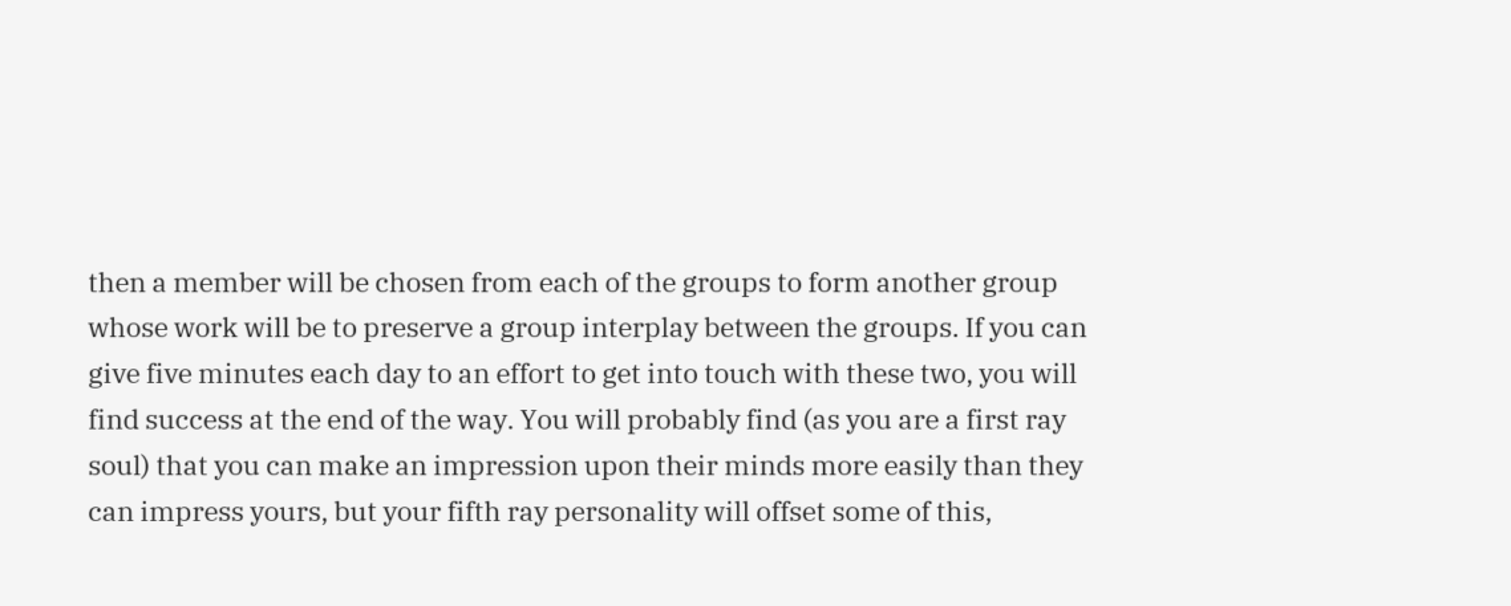then a member will be chosen from each of the groups to form another group whose work will be to preserve a group interplay between the groups. If you can give five minutes each day to an effort to get into touch with these two, you will find success at the end of the way. You will probably find (as you are a first ray soul) that you can make an impression upon their minds more easily than they can impress yours, but your fifth ray personality will offset some of this,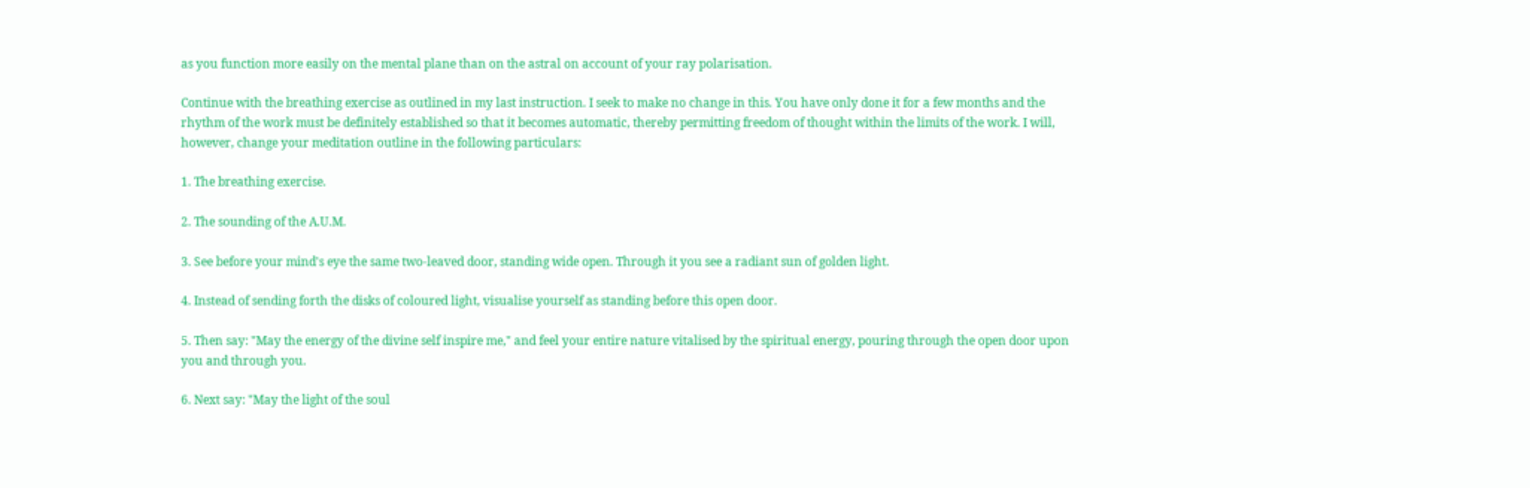as you function more easily on the mental plane than on the astral on account of your ray polarisation.

Continue with the breathing exercise as outlined in my last instruction. I seek to make no change in this. You have only done it for a few months and the rhythm of the work must be definitely established so that it becomes automatic, thereby permitting freedom of thought within the limits of the work. I will, however, change your meditation outline in the following particulars:

1. The breathing exercise.

2. The sounding of the A.U.M.

3. See before your mind's eye the same two-leaved door, standing wide open. Through it you see a radiant sun of golden light.

4. Instead of sending forth the disks of coloured light, visualise yourself as standing before this open door.

5. Then say: "May the energy of the divine self inspire me," and feel your entire nature vitalised by the spiritual energy, pouring through the open door upon you and through you.

6. Next say: "May the light of the soul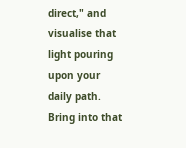direct," and visualise that light pouring upon your daily path. Bring into that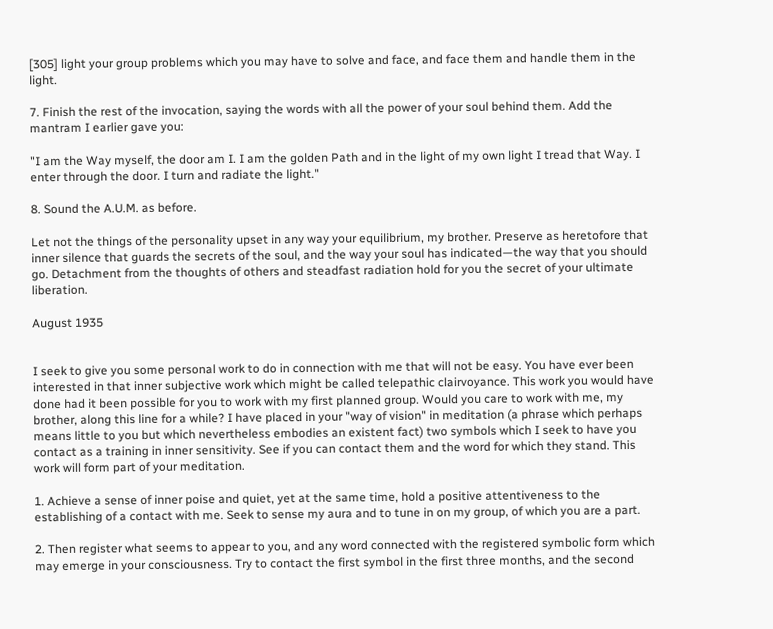[305] light your group problems which you may have to solve and face, and face them and handle them in the light.

7. Finish the rest of the invocation, saying the words with all the power of your soul behind them. Add the mantram I earlier gave you:

"I am the Way myself, the door am I. I am the golden Path and in the light of my own light I tread that Way. I enter through the door. I turn and radiate the light."

8. Sound the A.U.M. as before.

Let not the things of the personality upset in any way your equilibrium, my brother. Preserve as heretofore that inner silence that guards the secrets of the soul, and the way your soul has indicated—the way that you should go. Detachment from the thoughts of others and steadfast radiation hold for you the secret of your ultimate liberation.

August 1935


I seek to give you some personal work to do in connection with me that will not be easy. You have ever been interested in that inner subjective work which might be called telepathic clairvoyance. This work you would have done had it been possible for you to work with my first planned group. Would you care to work with me, my brother, along this line for a while? I have placed in your "way of vision" in meditation (a phrase which perhaps means little to you but which nevertheless embodies an existent fact) two symbols which I seek to have you contact as a training in inner sensitivity. See if you can contact them and the word for which they stand. This work will form part of your meditation.

1. Achieve a sense of inner poise and quiet, yet at the same time, hold a positive attentiveness to the establishing of a contact with me. Seek to sense my aura and to tune in on my group, of which you are a part.

2. Then register what seems to appear to you, and any word connected with the registered symbolic form which may emerge in your consciousness. Try to contact the first symbol in the first three months, and the second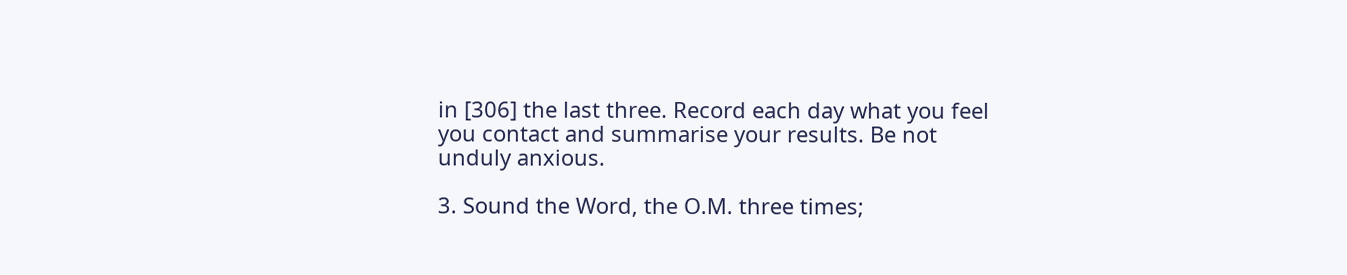in [306] the last three. Record each day what you feel you contact and summarise your results. Be not unduly anxious.

3. Sound the Word, the O.M. three times;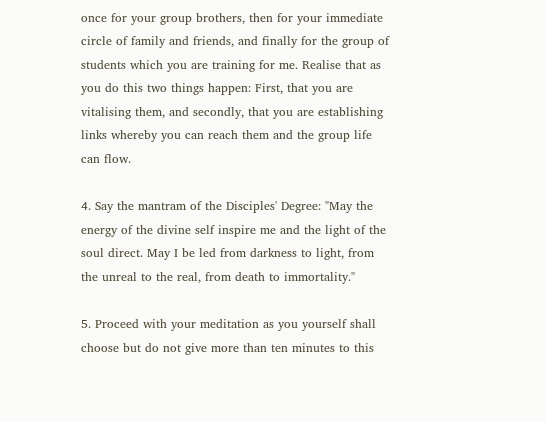once for your group brothers, then for your immediate circle of family and friends, and finally for the group of students which you are training for me. Realise that as you do this two things happen: First, that you are vitalising them, and secondly, that you are establishing links whereby you can reach them and the group life can flow.

4. Say the mantram of the Disciples' Degree: "May the energy of the divine self inspire me and the light of the soul direct. May I be led from darkness to light, from the unreal to the real, from death to immortality."

5. Proceed with your meditation as you yourself shall choose but do not give more than ten minutes to this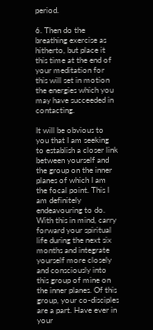period.

6. Then do the breathing exercise as hitherto, but place it this time at the end of your meditation for this will set in motion the energies which you may have succeeded in contacting.

It will be obvious to you that I am seeking to establish a closer link between yourself and the group on the inner planes of which I am the focal point. This I am definitely endeavouring to do. With this in mind, carry forward your spiritual life during the next six months and integrate yourself more closely and consciously into this group of mine on the inner planes. Of this group, your co-disciples are a part. Have ever in your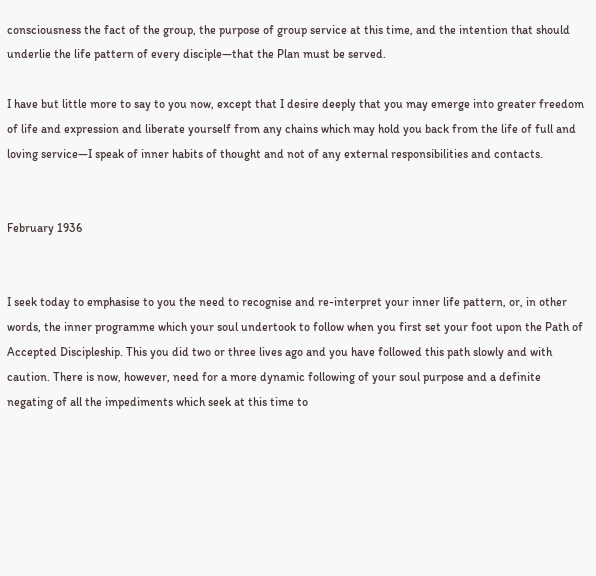consciousness the fact of the group, the purpose of group service at this time, and the intention that should underlie the life pattern of every disciple—that the Plan must be served.

I have but little more to say to you now, except that I desire deeply that you may emerge into greater freedom of life and expression and liberate yourself from any chains which may hold you back from the life of full and loving service—I speak of inner habits of thought and not of any external responsibilities and contacts.


February 1936


I seek today to emphasise to you the need to recognise and re-interpret your inner life pattern, or, in other words, the inner programme which your soul undertook to follow when you first set your foot upon the Path of Accepted Discipleship. This you did two or three lives ago and you have followed this path slowly and with caution. There is now, however, need for a more dynamic following of your soul purpose and a definite negating of all the impediments which seek at this time to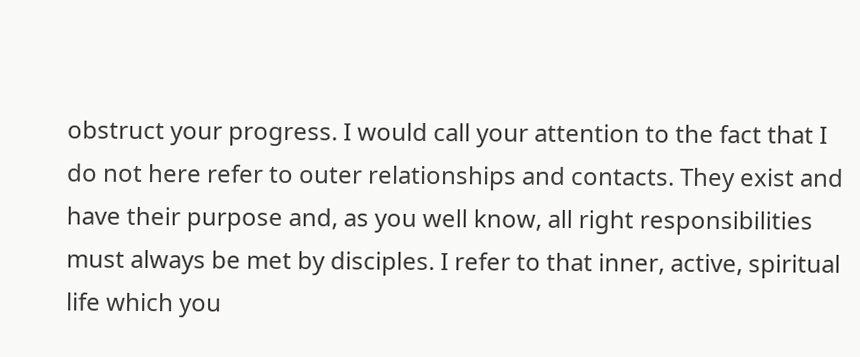obstruct your progress. I would call your attention to the fact that I do not here refer to outer relationships and contacts. They exist and have their purpose and, as you well know, all right responsibilities must always be met by disciples. I refer to that inner, active, spiritual life which you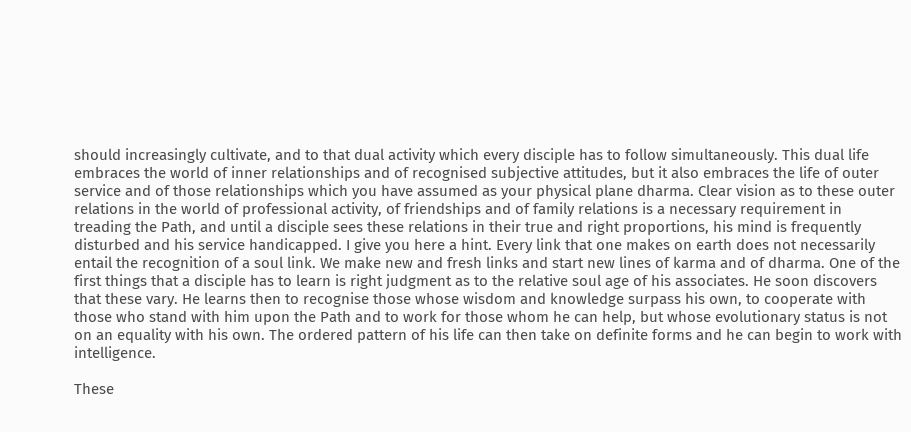should increasingly cultivate, and to that dual activity which every disciple has to follow simultaneously. This dual life embraces the world of inner relationships and of recognised subjective attitudes, but it also embraces the life of outer service and of those relationships which you have assumed as your physical plane dharma. Clear vision as to these outer relations in the world of professional activity, of friendships and of family relations is a necessary requirement in treading the Path, and until a disciple sees these relations in their true and right proportions, his mind is frequently disturbed and his service handicapped. I give you here a hint. Every link that one makes on earth does not necessarily entail the recognition of a soul link. We make new and fresh links and start new lines of karma and of dharma. One of the first things that a disciple has to learn is right judgment as to the relative soul age of his associates. He soon discovers that these vary. He learns then to recognise those whose wisdom and knowledge surpass his own, to cooperate with those who stand with him upon the Path and to work for those whom he can help, but whose evolutionary status is not on an equality with his own. The ordered pattern of his life can then take on definite forms and he can begin to work with intelligence.

These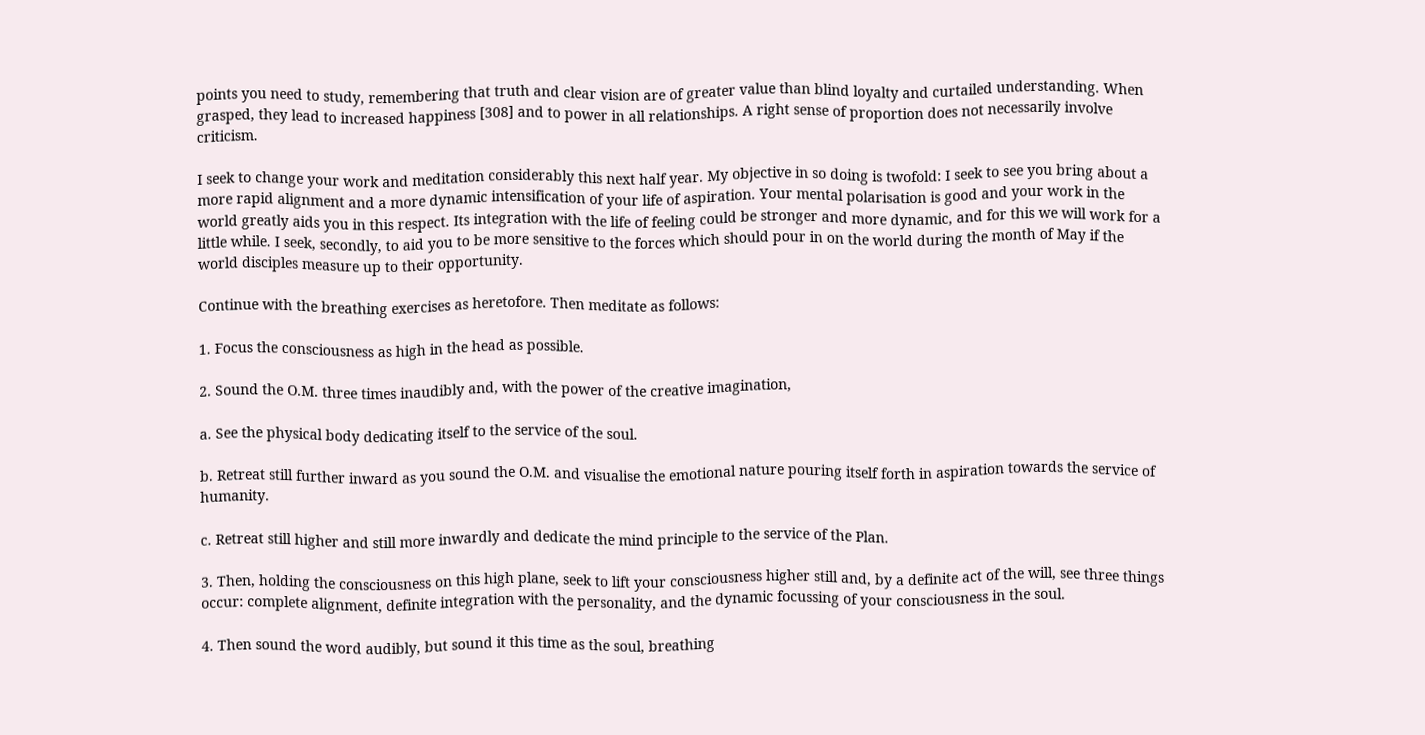points you need to study, remembering that truth and clear vision are of greater value than blind loyalty and curtailed understanding. When grasped, they lead to increased happiness [308] and to power in all relationships. A right sense of proportion does not necessarily involve criticism.

I seek to change your work and meditation considerably this next half year. My objective in so doing is twofold: I seek to see you bring about a more rapid alignment and a more dynamic intensification of your life of aspiration. Your mental polarisation is good and your work in the world greatly aids you in this respect. Its integration with the life of feeling could be stronger and more dynamic, and for this we will work for a little while. I seek, secondly, to aid you to be more sensitive to the forces which should pour in on the world during the month of May if the world disciples measure up to their opportunity.

Continue with the breathing exercises as heretofore. Then meditate as follows:

1. Focus the consciousness as high in the head as possible.

2. Sound the O.M. three times inaudibly and, with the power of the creative imagination,

a. See the physical body dedicating itself to the service of the soul.

b. Retreat still further inward as you sound the O.M. and visualise the emotional nature pouring itself forth in aspiration towards the service of humanity.

c. Retreat still higher and still more inwardly and dedicate the mind principle to the service of the Plan.

3. Then, holding the consciousness on this high plane, seek to lift your consciousness higher still and, by a definite act of the will, see three things occur: complete alignment, definite integration with the personality, and the dynamic focussing of your consciousness in the soul.

4. Then sound the word audibly, but sound it this time as the soul, breathing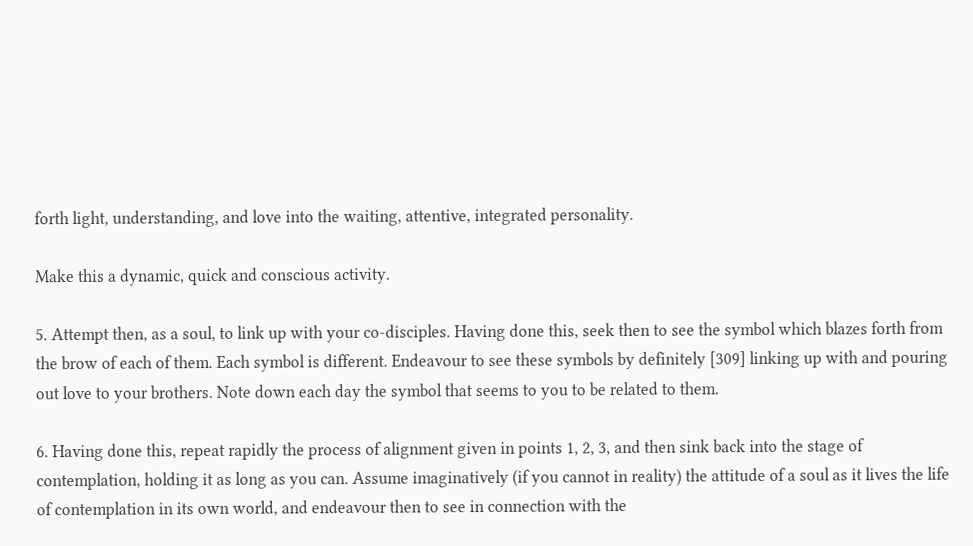forth light, understanding, and love into the waiting, attentive, integrated personality.

Make this a dynamic, quick and conscious activity.

5. Attempt then, as a soul, to link up with your co-disciples. Having done this, seek then to see the symbol which blazes forth from the brow of each of them. Each symbol is different. Endeavour to see these symbols by definitely [309] linking up with and pouring out love to your brothers. Note down each day the symbol that seems to you to be related to them.

6. Having done this, repeat rapidly the process of alignment given in points 1, 2, 3, and then sink back into the stage of contemplation, holding it as long as you can. Assume imaginatively (if you cannot in reality) the attitude of a soul as it lives the life of contemplation in its own world, and endeavour then to see in connection with the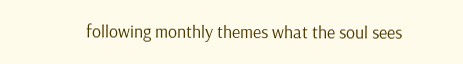following monthly themes what the soul sees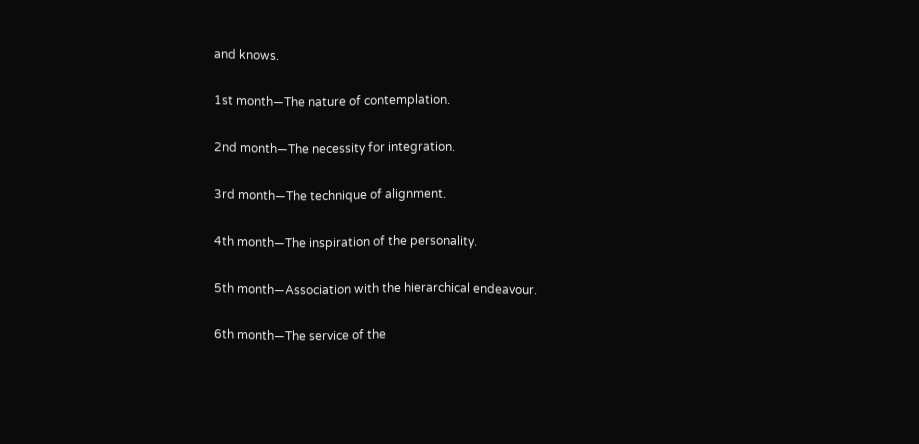and knows.

1st month—The nature of contemplation.

2nd month—The necessity for integration.

3rd month—The technique of alignment.

4th month—The inspiration of the personality.

5th month—Association with the hierarchical endeavour.

6th month—The service of the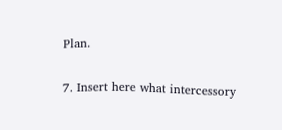Plan.

7. Insert here what intercessory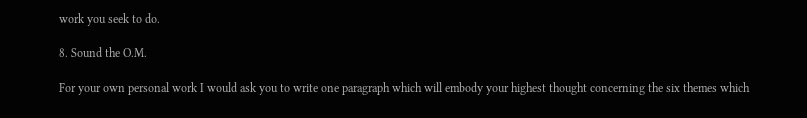work you seek to do.

8. Sound the O.M.

For your own personal work I would ask you to write one paragraph which will embody your highest thought concerning the six themes which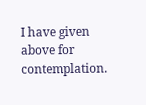I have given above for contemplation.